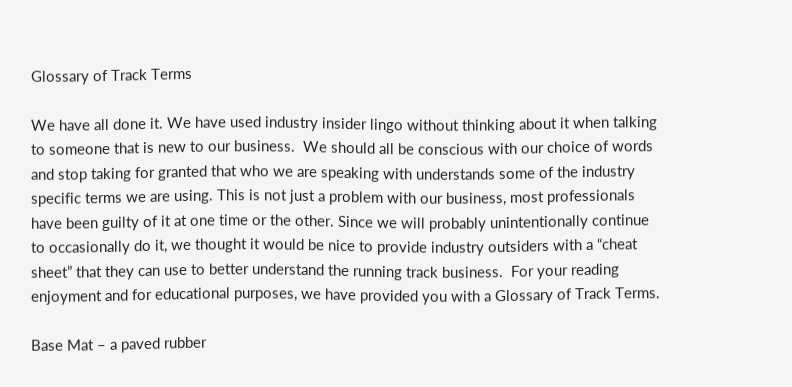Glossary of Track Terms

We have all done it. We have used industry insider lingo without thinking about it when talking to someone that is new to our business.  We should all be conscious with our choice of words and stop taking for granted that who we are speaking with understands some of the industry specific terms we are using. This is not just a problem with our business, most professionals have been guilty of it at one time or the other. Since we will probably unintentionally continue to occasionally do it, we thought it would be nice to provide industry outsiders with a “cheat sheet” that they can use to better understand the running track business.  For your reading enjoyment and for educational purposes, we have provided you with a Glossary of Track Terms.

Base Mat – a paved rubber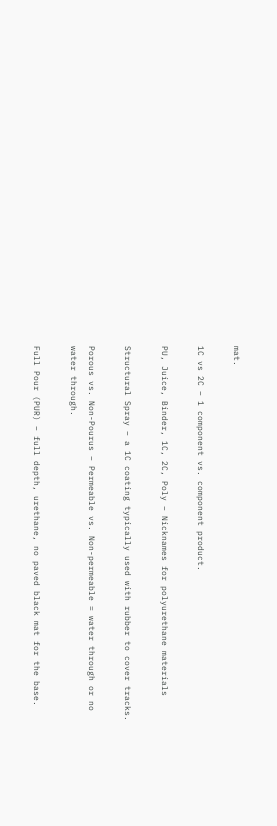mat.

1C vs 2C – 1 component vs. component product.

PU, Juice, Binder, 1C, 2C, Poly – Nicknames for polyurethane materials

Structural Spray – a 1C coating typically used with rubber to cover tracks.

Porous vs. Non-Pourus – Permeable vs. Non-permeable = water through or no water through.

Full Pour (PUR) – full depth, urethane, no paved black mat for the base.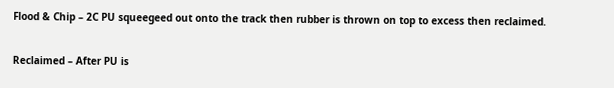Flood & Chip – 2C PU squeegeed out onto the track then rubber is thrown on top to excess then reclaimed.

Reclaimed – After PU is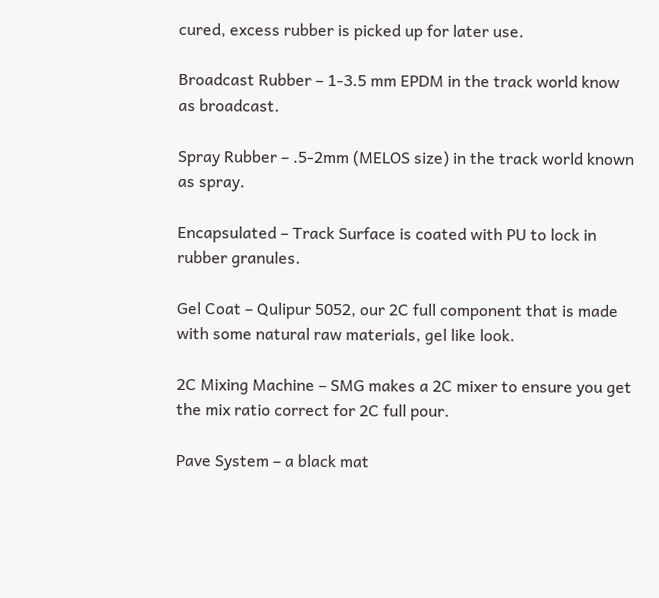cured, excess rubber is picked up for later use.

Broadcast Rubber – 1-3.5 mm EPDM in the track world know as broadcast.

Spray Rubber – .5-2mm (MELOS size) in the track world known as spray.

Encapsulated – Track Surface is coated with PU to lock in rubber granules.

Gel Coat – Qulipur 5052, our 2C full component that is made with some natural raw materials, gel like look.

2C Mixing Machine – SMG makes a 2C mixer to ensure you get the mix ratio correct for 2C full pour.

Pave System – a black mat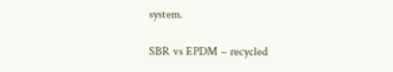system.

SBR vs EPDM – recycled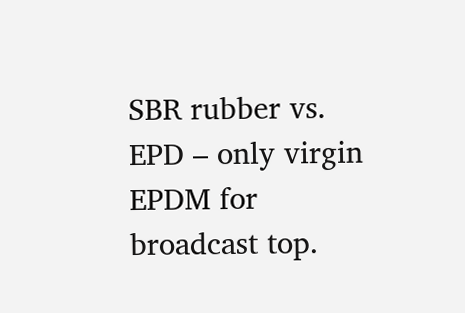SBR rubber vs. EPD – only virgin EPDM for broadcast top.